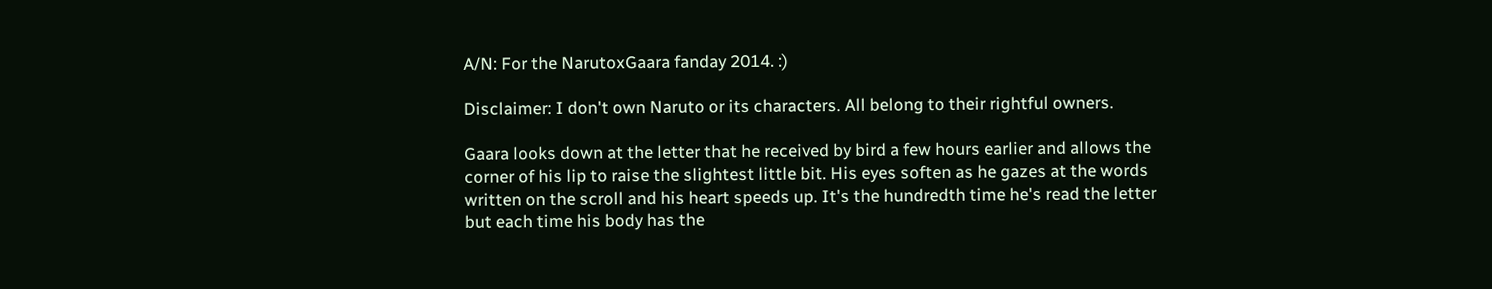A/N: For the NarutoxGaara fanday 2014. :)

Disclaimer: I don't own Naruto or its characters. All belong to their rightful owners.

Gaara looks down at the letter that he received by bird a few hours earlier and allows the corner of his lip to raise the slightest little bit. His eyes soften as he gazes at the words written on the scroll and his heart speeds up. It's the hundredth time he's read the letter but each time his body has the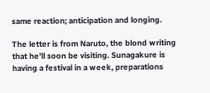same reaction; anticipation and longing.

The letter is from Naruto, the blond writing that he'll soon be visiting. Sunagakure is having a festival in a week, preparations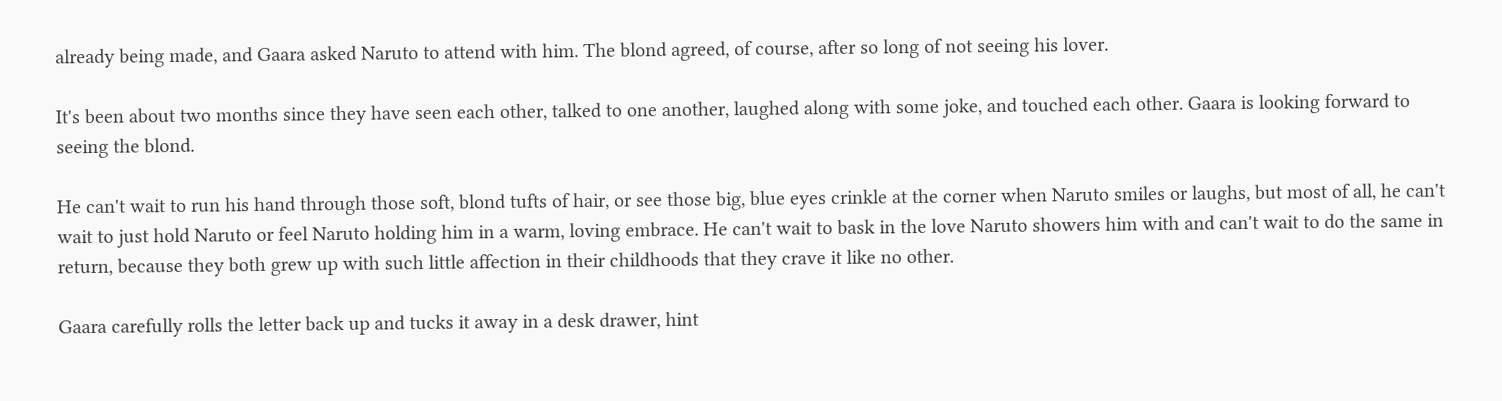already being made, and Gaara asked Naruto to attend with him. The blond agreed, of course, after so long of not seeing his lover.

It's been about two months since they have seen each other, talked to one another, laughed along with some joke, and touched each other. Gaara is looking forward to seeing the blond.

He can't wait to run his hand through those soft, blond tufts of hair, or see those big, blue eyes crinkle at the corner when Naruto smiles or laughs, but most of all, he can't wait to just hold Naruto or feel Naruto holding him in a warm, loving embrace. He can't wait to bask in the love Naruto showers him with and can't wait to do the same in return, because they both grew up with such little affection in their childhoods that they crave it like no other.

Gaara carefully rolls the letter back up and tucks it away in a desk drawer, hint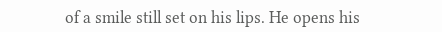of a smile still set on his lips. He opens his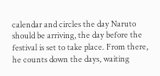calendar and circles the day Naruto should be arriving, the day before the festival is set to take place. From there, he counts down the days, waiting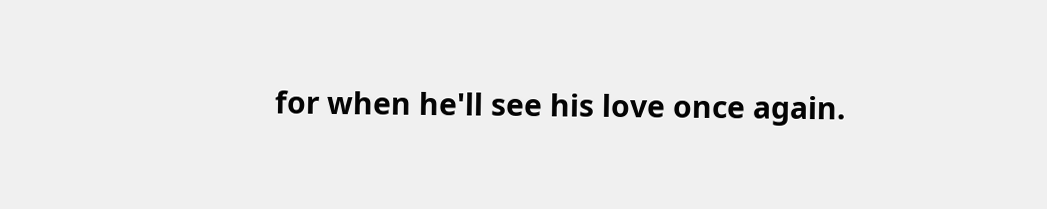for when he'll see his love once again.